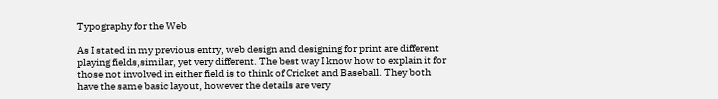Typography for the Web

As I stated in my previous entry, web design and designing for print are different playing fields,similar, yet very different. The best way I know how to explain it for those not involved in either field is to think of Cricket and Baseball. They both have the same basic layout, however the details are very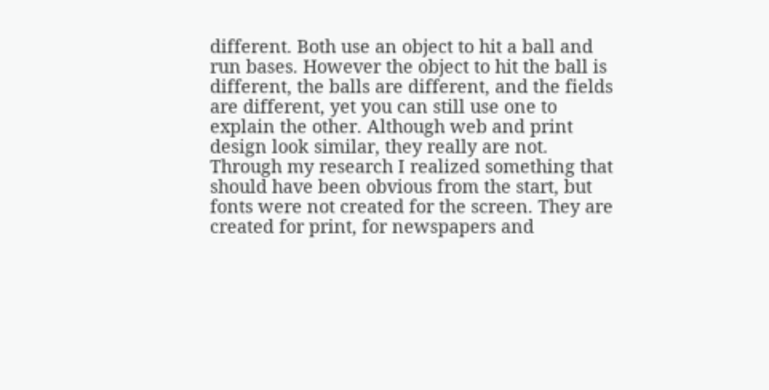different. Both use an object to hit a ball and run bases. However the object to hit the ball is different, the balls are different, and the fields are different, yet you can still use one to explain the other. Although web and print design look similar, they really are not.
Through my research I realized something that should have been obvious from the start, but fonts were not created for the screen. They are created for print, for newspapers and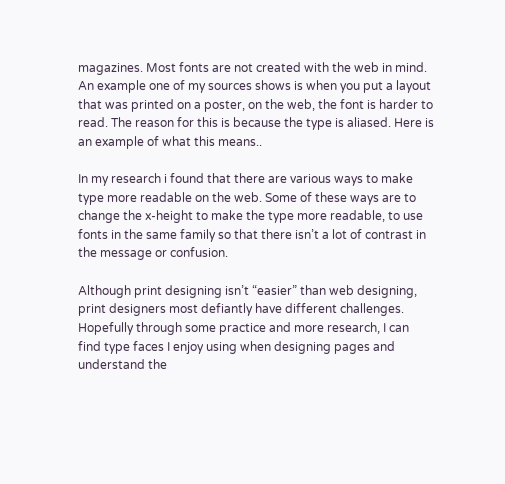magazines. Most fonts are not created with the web in mind. An example one of my sources shows is when you put a layout that was printed on a poster, on the web, the font is harder to read. The reason for this is because the type is aliased. Here is an example of what this means..

In my research i found that there are various ways to make type more readable on the web. Some of these ways are to change the x-height to make the type more readable, to use fonts in the same family so that there isn’t a lot of contrast in the message or confusion.

Although print designing isn’t “easier” than web designing, print designers most defiantly have different challenges. Hopefully through some practice and more research, I can find type faces I enjoy using when designing pages and understand the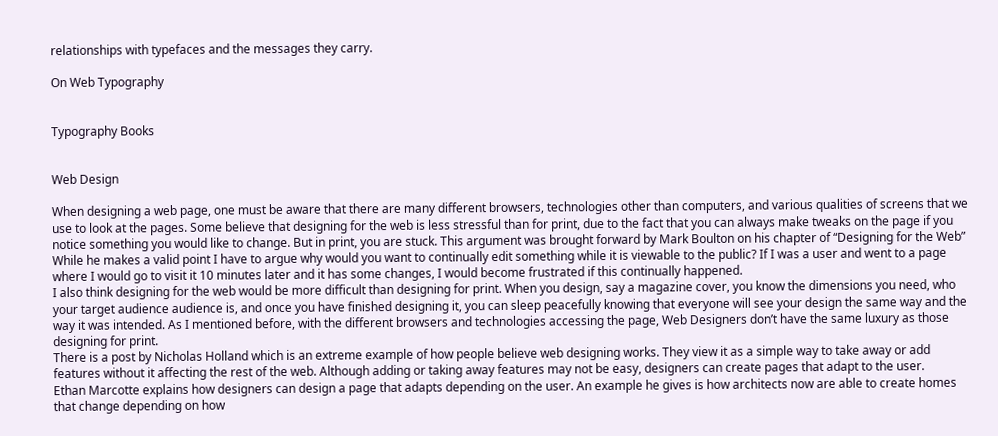relationships with typefaces and the messages they carry.

On Web Typography


Typography Books


Web Design

When designing a web page, one must be aware that there are many different browsers, technologies other than computers, and various qualities of screens that we use to look at the pages. Some believe that designing for the web is less stressful than for print, due to the fact that you can always make tweaks on the page if you notice something you would like to change. But in print, you are stuck. This argument was brought forward by Mark Boulton on his chapter of “Designing for the Web” While he makes a valid point I have to argue why would you want to continually edit something while it is viewable to the public? If I was a user and went to a page where I would go to visit it 10 minutes later and it has some changes, I would become frustrated if this continually happened.
I also think designing for the web would be more difficult than designing for print. When you design, say a magazine cover, you know the dimensions you need, who your target audience audience is, and once you have finished designing it, you can sleep peacefully knowing that everyone will see your design the same way and the way it was intended. As I mentioned before, with the different browsers and technologies accessing the page, Web Designers don’t have the same luxury as those designing for print.
There is a post by Nicholas Holland which is an extreme example of how people believe web designing works. They view it as a simple way to take away or add features without it affecting the rest of the web. Although adding or taking away features may not be easy, designers can create pages that adapt to the user.
Ethan Marcotte explains how designers can design a page that adapts depending on the user. An example he gives is how architects now are able to create homes that change depending on how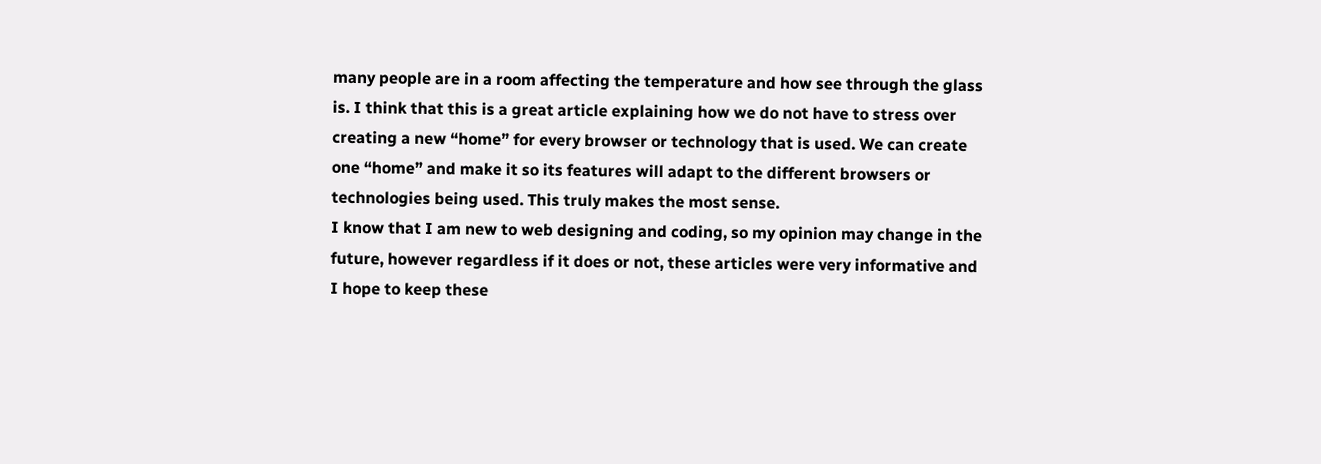many people are in a room affecting the temperature and how see through the glass is. I think that this is a great article explaining how we do not have to stress over creating a new “home” for every browser or technology that is used. We can create one “home” and make it so its features will adapt to the different browsers or technologies being used. This truly makes the most sense.
I know that I am new to web designing and coding, so my opinion may change in the future, however regardless if it does or not, these articles were very informative and I hope to keep these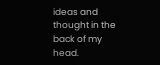ideas and thought in the back of my head.